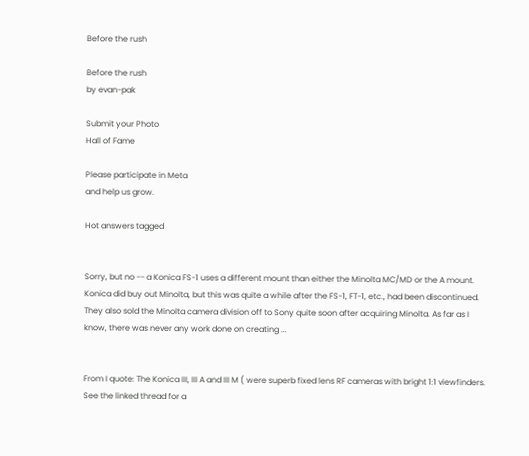Before the rush

Before the rush
by evan-pak

Submit your Photo
Hall of Fame

Please participate in Meta
and help us grow.

Hot answers tagged


Sorry, but no -- a Konica FS-1 uses a different mount than either the Minolta MC/MD or the A mount. Konica did buy out Minolta, but this was quite a while after the FS-1, FT-1, etc., had been discontinued. They also sold the Minolta camera division off to Sony quite soon after acquiring Minolta. As far as I know, there was never any work done on creating ...


From I quote: The Konica III, III A and III M ( were superb fixed lens RF cameras with bright 1:1 viewfinders. See the linked thread for a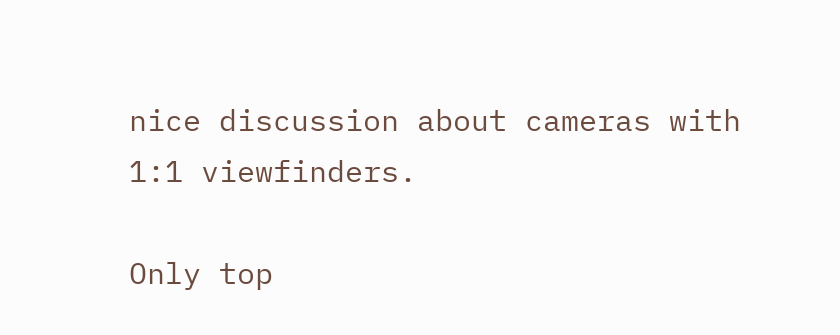nice discussion about cameras with 1:1 viewfinders.

Only top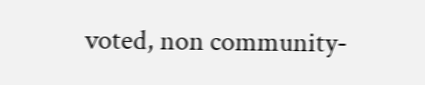voted, non community-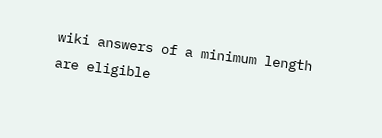wiki answers of a minimum length are eligible